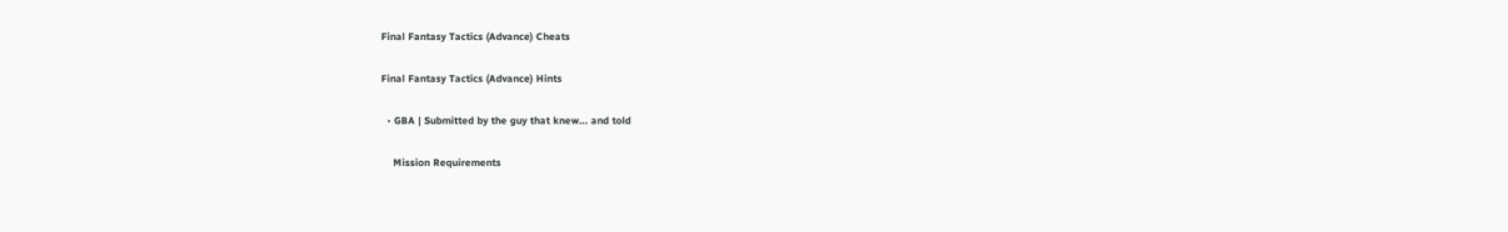Final Fantasy Tactics (Advance) Cheats

Final Fantasy Tactics (Advance) Hints

  • GBA | Submitted by the guy that knew... and told

    Mission Requirements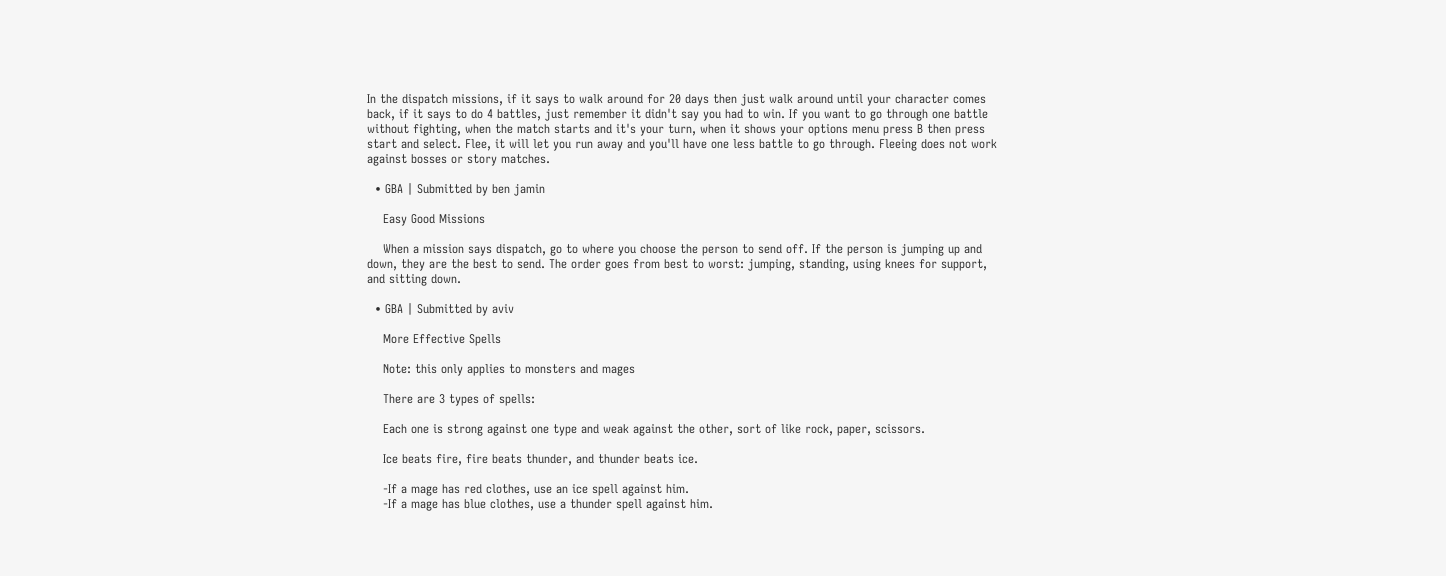In the dispatch missions, if it says to walk around for 20 days then just walk around until your character comes back, if it says to do 4 battles, just remember it didn't say you had to win. If you want to go through one battle without fighting, when the match starts and it's your turn, when it shows your options menu press B then press start and select. Flee, it will let you run away and you'll have one less battle to go through. Fleeing does not work against bosses or story matches.

  • GBA | Submitted by ben jamin

    Easy Good Missions

    When a mission says dispatch, go to where you choose the person to send off. If the person is jumping up and down, they are the best to send. The order goes from best to worst: jumping, standing, using knees for support, and sitting down.

  • GBA | Submitted by aviv

    More Effective Spells

    Note: this only applies to monsters and mages

    There are 3 types of spells:

    Each one is strong against one type and weak against the other, sort of like rock, paper, scissors.

    Ice beats fire, fire beats thunder, and thunder beats ice.

    -If a mage has red clothes, use an ice spell against him.
    -If a mage has blue clothes, use a thunder spell against him.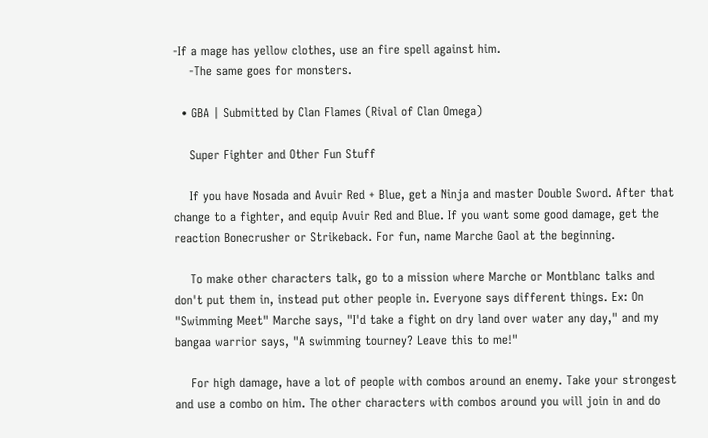-If a mage has yellow clothes, use an fire spell against him.
    -The same goes for monsters.

  • GBA | Submitted by Clan Flames (Rival of Clan Omega)

    Super Fighter and Other Fun Stuff

    If you have Nosada and Avuir Red + Blue, get a Ninja and master Double Sword. After that change to a fighter, and equip Avuir Red and Blue. If you want some good damage, get the reaction Bonecrusher or Strikeback. For fun, name Marche Gaol at the beginning.

    To make other characters talk, go to a mission where Marche or Montblanc talks and don't put them in, instead put other people in. Everyone says different things. Ex: On "Swimming Meet" Marche says, "I'd take a fight on dry land over water any day," and my bangaa warrior says, "A swimming tourney? Leave this to me!"

    For high damage, have a lot of people with combos around an enemy. Take your strongest and use a combo on him. The other characters with combos around you will join in and do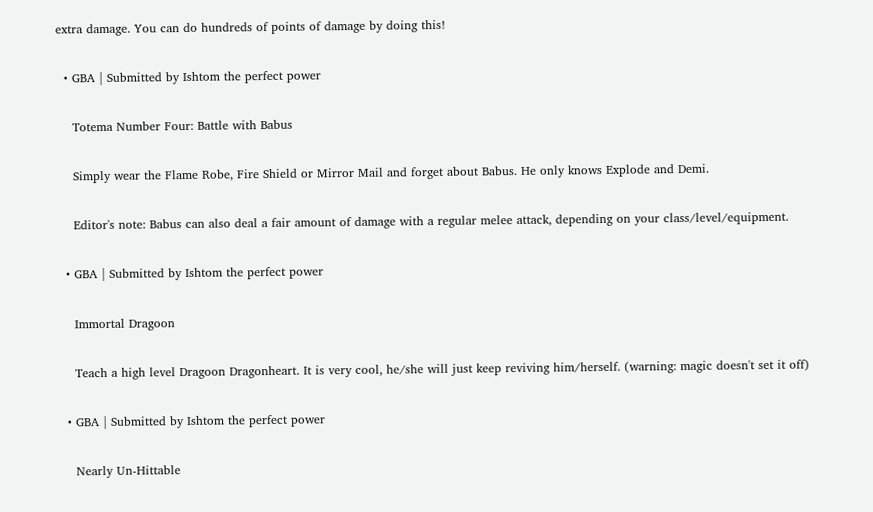extra damage. You can do hundreds of points of damage by doing this!

  • GBA | Submitted by Ishtom the perfect power

    Totema Number Four: Battle with Babus

    Simply wear the Flame Robe, Fire Shield or Mirror Mail and forget about Babus. He only knows Explode and Demi.

    Editor's note: Babus can also deal a fair amount of damage with a regular melee attack, depending on your class/level/equipment.

  • GBA | Submitted by Ishtom the perfect power

    Immortal Dragoon

    Teach a high level Dragoon Dragonheart. It is very cool, he/she will just keep reviving him/herself. (warning: magic doesn't set it off)

  • GBA | Submitted by Ishtom the perfect power

    Nearly Un-Hittable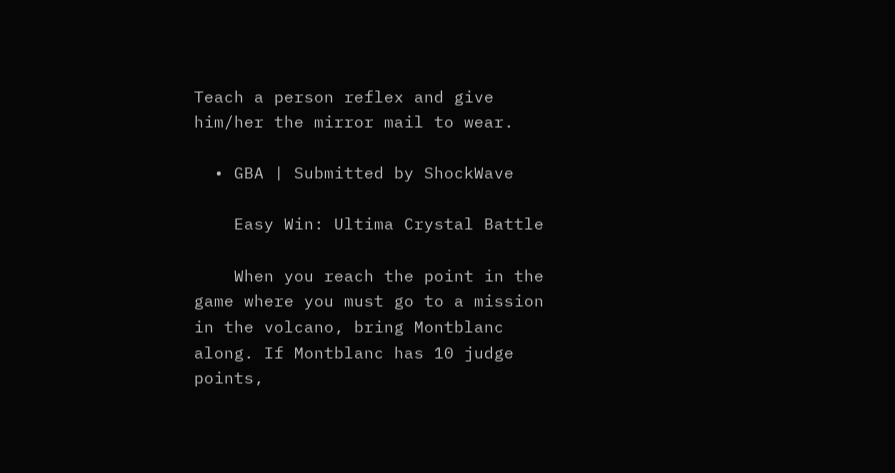Teach a person reflex and give him/her the mirror mail to wear.

  • GBA | Submitted by ShockWave

    Easy Win: Ultima Crystal Battle

    When you reach the point in the game where you must go to a mission in the volcano, bring Montblanc along. If Montblanc has 10 judge points,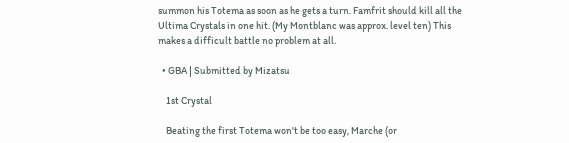summon his Totema as soon as he gets a turn. Famfrit should kill all the Ultima Crystals in one hit. (My Montblanc was approx. level ten) This makes a difficult battle no problem at all.

  • GBA | Submitted by Mizatsu

    1st Crystal

    Beating the first Totema won't be too easy, Marche (or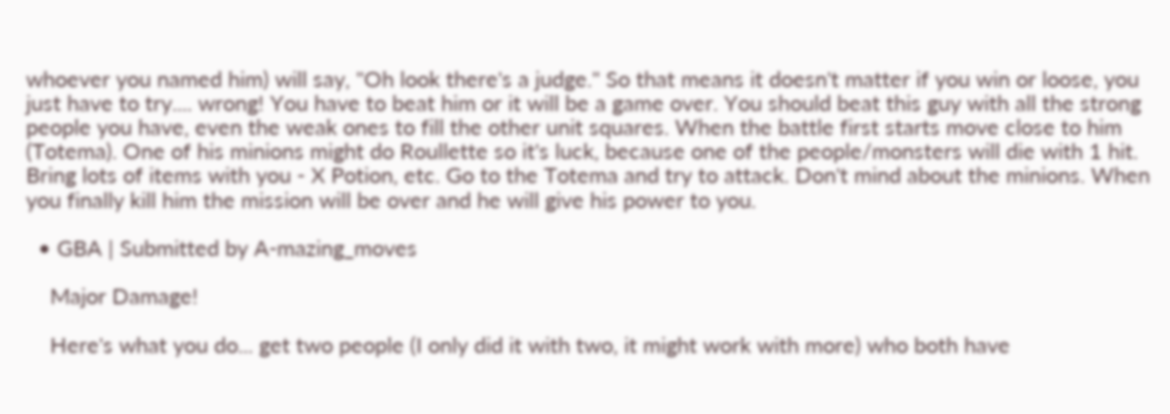whoever you named him) will say, "Oh look there's a judge." So that means it doesn't matter if you win or loose, you just have to try.... wrong! You have to beat him or it will be a game over. You should beat this guy with all the strong people you have, even the weak ones to fill the other unit squares. When the battle first starts move close to him (Totema). One of his minions might do Roullette so it's luck, because one of the people/monsters will die with 1 hit. Bring lots of items with you - X Potion, etc. Go to the Totema and try to attack. Don't mind about the minions. When you finally kill him the mission will be over and he will give his power to you.

  • GBA | Submitted by A-mazing_moves

    Major Damage!

    Here's what you do... get two people (I only did it with two, it might work with more) who both have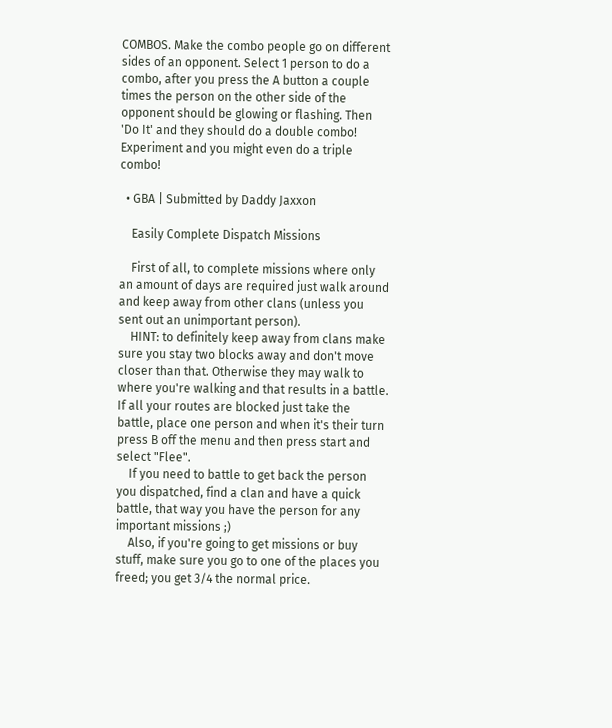COMBOS. Make the combo people go on different sides of an opponent. Select 1 person to do a combo, after you press the A button a couple times the person on the other side of the opponent should be glowing or flashing. Then 'Do It' and they should do a double combo! Experiment and you might even do a triple combo!

  • GBA | Submitted by Daddy Jaxxon

    Easily Complete Dispatch Missions

    First of all, to complete missions where only an amount of days are required just walk around and keep away from other clans (unless you sent out an unimportant person).
    HINT: to definitely keep away from clans make sure you stay two blocks away and don't move closer than that. Otherwise they may walk to where you're walking and that results in a battle. If all your routes are blocked just take the battle, place one person and when it's their turn press B off the menu and then press start and select "Flee".
    If you need to battle to get back the person you dispatched, find a clan and have a quick battle, that way you have the person for any important missions ;)
    Also, if you're going to get missions or buy stuff, make sure you go to one of the places you freed; you get 3/4 the normal price.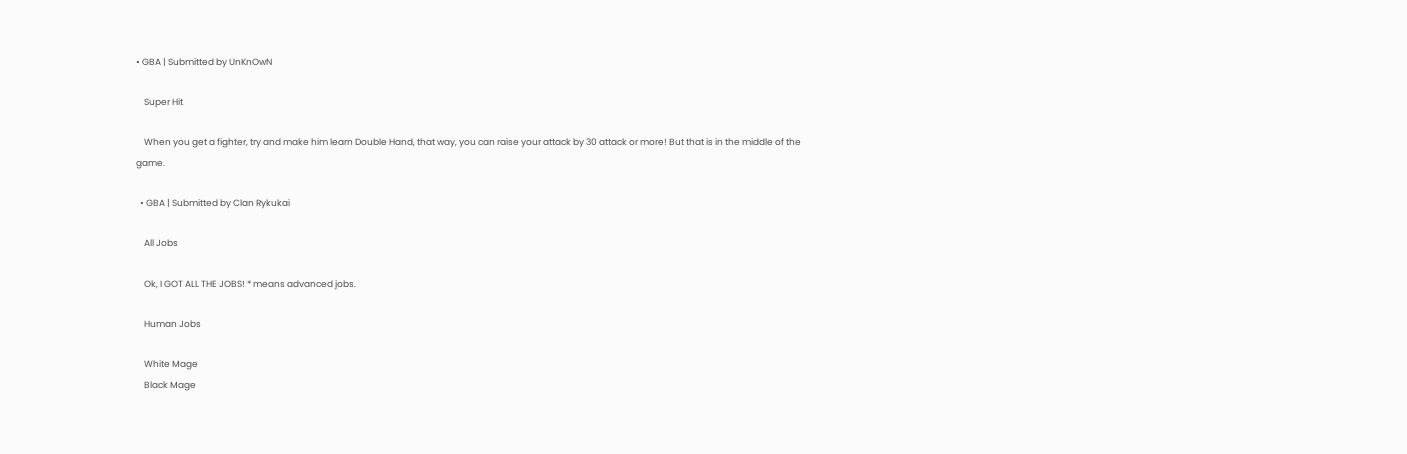• GBA | Submitted by UnKnOwN

    Super Hit

    When you get a fighter, try and make him learn Double Hand, that way, you can raise your attack by 30 attack or more! But that is in the middle of the game.

  • GBA | Submitted by Clan Rykukai

    All Jobs

    Ok, I GOT ALL THE JOBS! * means advanced jobs.

    Human Jobs

    White Mage
    Black Mage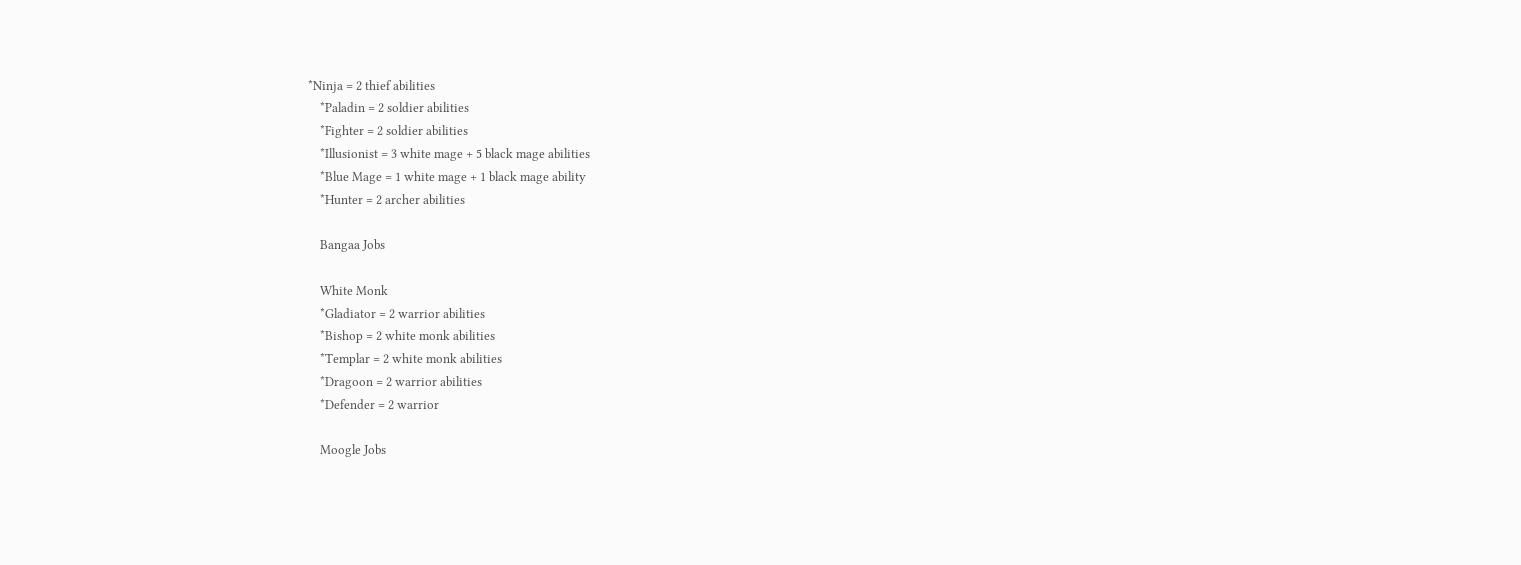*Ninja = 2 thief abilities
    *Paladin = 2 soldier abilities
    *Fighter = 2 soldier abilities
    *Illusionist = 3 white mage + 5 black mage abilities
    *Blue Mage = 1 white mage + 1 black mage ability
    *Hunter = 2 archer abilities

    Bangaa Jobs

    White Monk
    *Gladiator = 2 warrior abilities
    *Bishop = 2 white monk abilities
    *Templar = 2 white monk abilities
    *Dragoon = 2 warrior abilities
    *Defender = 2 warrior

    Moogle Jobs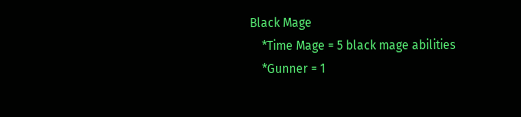Black Mage
    *Time Mage = 5 black mage abilities
    *Gunner = 1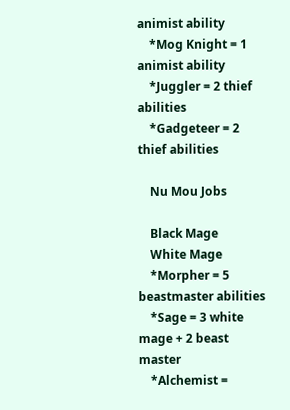animist ability
    *Mog Knight = 1 animist ability
    *Juggler = 2 thief abilities
    *Gadgeteer = 2 thief abilities

    Nu Mou Jobs

    Black Mage
    White Mage
    *Morpher = 5 beastmaster abilities
    *Sage = 3 white mage + 2 beast master
    *Alchemist =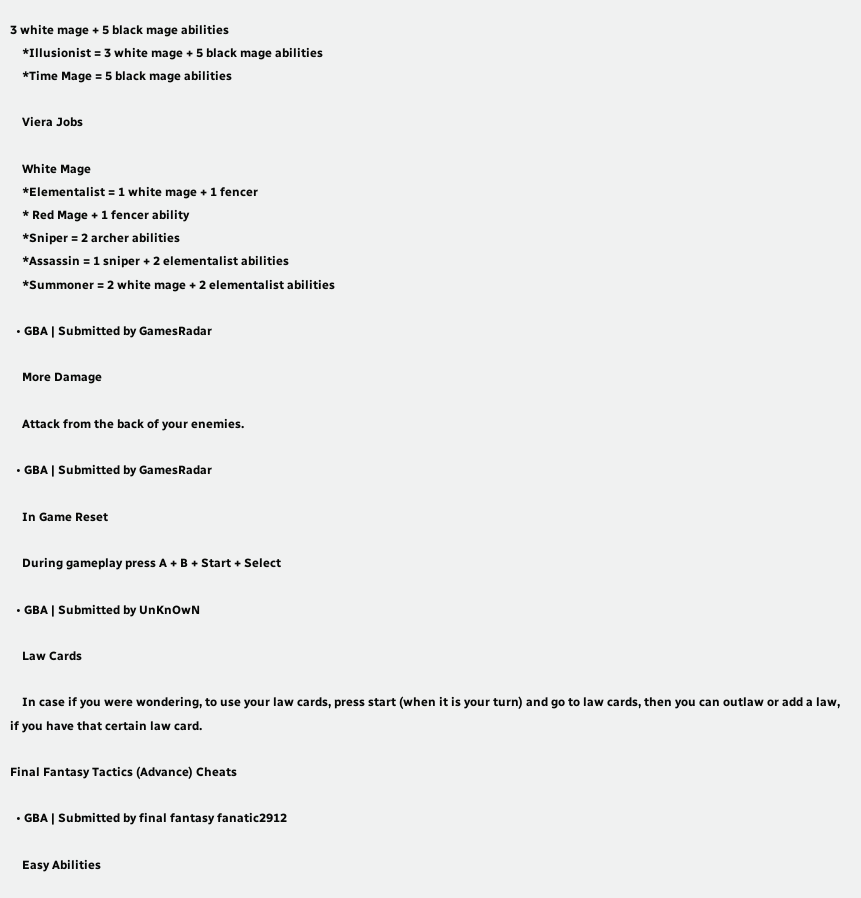3 white mage + 5 black mage abilities
    *Illusionist = 3 white mage + 5 black mage abilities
    *Time Mage = 5 black mage abilities

    Viera Jobs

    White Mage
    *Elementalist = 1 white mage + 1 fencer
    * Red Mage + 1 fencer ability
    *Sniper = 2 archer abilities
    *Assassin = 1 sniper + 2 elementalist abilities
    *Summoner = 2 white mage + 2 elementalist abilities

  • GBA | Submitted by GamesRadar

    More Damage

    Attack from the back of your enemies.

  • GBA | Submitted by GamesRadar

    In Game Reset

    During gameplay press A + B + Start + Select

  • GBA | Submitted by UnKnOwN

    Law Cards

    In case if you were wondering, to use your law cards, press start (when it is your turn) and go to law cards, then you can outlaw or add a law, if you have that certain law card.

Final Fantasy Tactics (Advance) Cheats

  • GBA | Submitted by final fantasy fanatic2912

    Easy Abilities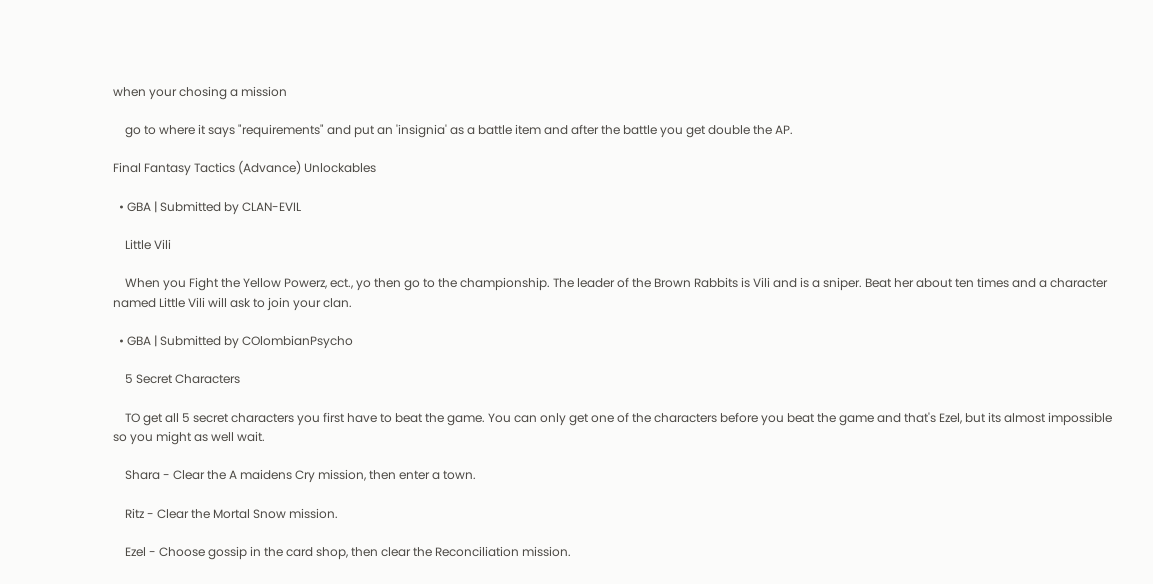when your chosing a mission

    go to where it says "requirements" and put an 'insignia' as a battle item and after the battle you get double the AP.

Final Fantasy Tactics (Advance) Unlockables

  • GBA | Submitted by CLAN-EVIL

    Little Vili

    When you Fight the Yellow Powerz, ect., yo then go to the championship. The leader of the Brown Rabbits is Vili and is a sniper. Beat her about ten times and a character named Little Vili will ask to join your clan.

  • GBA | Submitted by COlombianPsycho

    5 Secret Characters

    TO get all 5 secret characters you first have to beat the game. You can only get one of the characters before you beat the game and that's Ezel, but its almost impossible so you might as well wait.

    Shara - Clear the A maidens Cry mission, then enter a town.

    Ritz - Clear the Mortal Snow mission.

    Ezel - Choose gossip in the card shop, then clear the Reconciliation mission.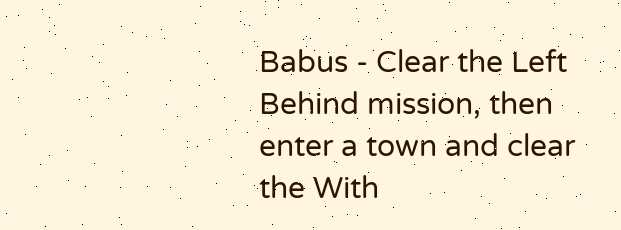Babus - Clear the Left Behind mission, then enter a town and clear the With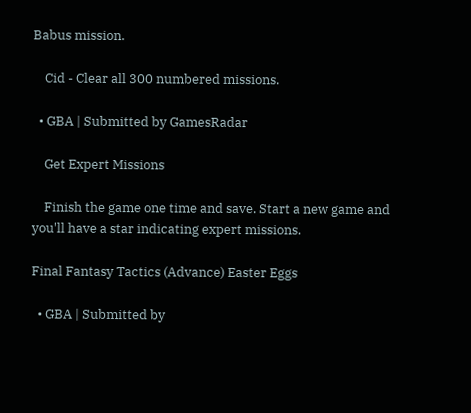Babus mission.

    Cid - Clear all 300 numbered missions.

  • GBA | Submitted by GamesRadar

    Get Expert Missions

    Finish the game one time and save. Start a new game and you'll have a star indicating expert missions.

Final Fantasy Tactics (Advance) Easter Eggs

  • GBA | Submitted by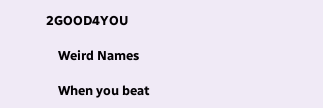2GOOD4YOU

    Weird Names

    When you beat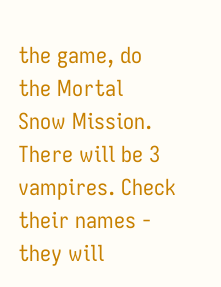the game, do the Mortal Snow Mission. There will be 3 vampires. Check their names - they will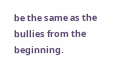be the same as the bullies from the beginning.